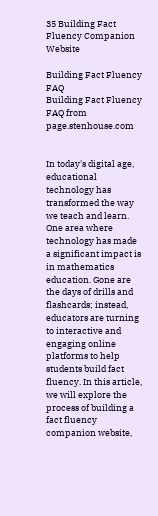35 Building Fact Fluency Companion Website

Building Fact Fluency FAQ
Building Fact Fluency FAQ from page.stenhouse.com


In today's digital age, educational technology has transformed the way we teach and learn. One area where technology has made a significant impact is in mathematics education. Gone are the days of drills and flashcards; instead, educators are turning to interactive and engaging online platforms to help students build fact fluency. In this article, we will explore the process of building a fact fluency companion website,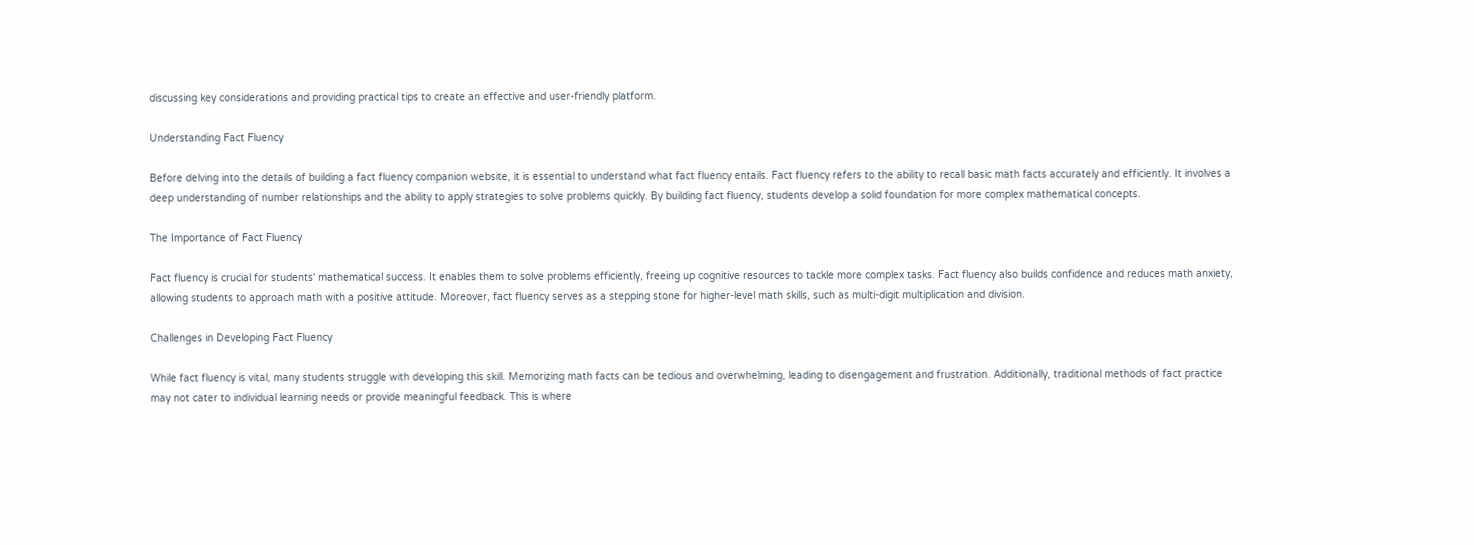discussing key considerations and providing practical tips to create an effective and user-friendly platform.

Understanding Fact Fluency

Before delving into the details of building a fact fluency companion website, it is essential to understand what fact fluency entails. Fact fluency refers to the ability to recall basic math facts accurately and efficiently. It involves a deep understanding of number relationships and the ability to apply strategies to solve problems quickly. By building fact fluency, students develop a solid foundation for more complex mathematical concepts.

The Importance of Fact Fluency

Fact fluency is crucial for students' mathematical success. It enables them to solve problems efficiently, freeing up cognitive resources to tackle more complex tasks. Fact fluency also builds confidence and reduces math anxiety, allowing students to approach math with a positive attitude. Moreover, fact fluency serves as a stepping stone for higher-level math skills, such as multi-digit multiplication and division.

Challenges in Developing Fact Fluency

While fact fluency is vital, many students struggle with developing this skill. Memorizing math facts can be tedious and overwhelming, leading to disengagement and frustration. Additionally, traditional methods of fact practice may not cater to individual learning needs or provide meaningful feedback. This is where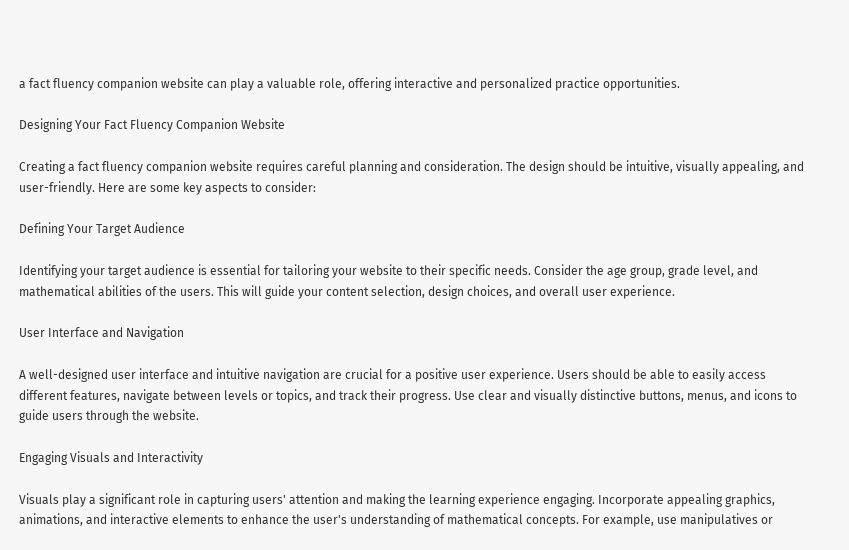a fact fluency companion website can play a valuable role, offering interactive and personalized practice opportunities.

Designing Your Fact Fluency Companion Website

Creating a fact fluency companion website requires careful planning and consideration. The design should be intuitive, visually appealing, and user-friendly. Here are some key aspects to consider:

Defining Your Target Audience

Identifying your target audience is essential for tailoring your website to their specific needs. Consider the age group, grade level, and mathematical abilities of the users. This will guide your content selection, design choices, and overall user experience.

User Interface and Navigation

A well-designed user interface and intuitive navigation are crucial for a positive user experience. Users should be able to easily access different features, navigate between levels or topics, and track their progress. Use clear and visually distinctive buttons, menus, and icons to guide users through the website.

Engaging Visuals and Interactivity

Visuals play a significant role in capturing users' attention and making the learning experience engaging. Incorporate appealing graphics, animations, and interactive elements to enhance the user's understanding of mathematical concepts. For example, use manipulatives or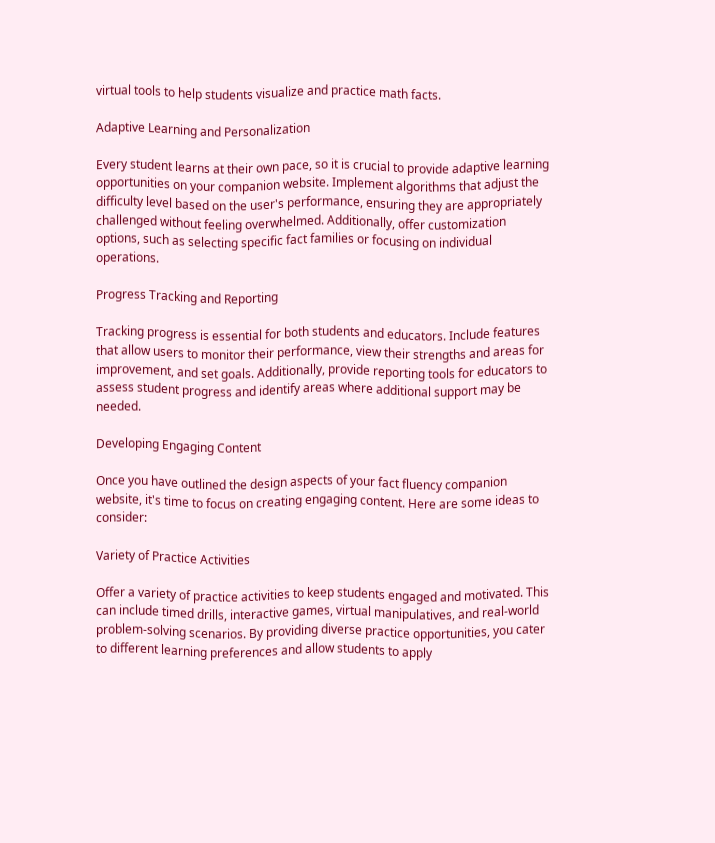virtual tools to help students visualize and practice math facts.

Adaptive Learning and Personalization

Every student learns at their own pace, so it is crucial to provide adaptive learning opportunities on your companion website. Implement algorithms that adjust the difficulty level based on the user's performance, ensuring they are appropriately challenged without feeling overwhelmed. Additionally, offer customization options, such as selecting specific fact families or focusing on individual operations.

Progress Tracking and Reporting

Tracking progress is essential for both students and educators. Include features that allow users to monitor their performance, view their strengths and areas for improvement, and set goals. Additionally, provide reporting tools for educators to assess student progress and identify areas where additional support may be needed.

Developing Engaging Content

Once you have outlined the design aspects of your fact fluency companion website, it's time to focus on creating engaging content. Here are some ideas to consider:

Variety of Practice Activities

Offer a variety of practice activities to keep students engaged and motivated. This can include timed drills, interactive games, virtual manipulatives, and real-world problem-solving scenarios. By providing diverse practice opportunities, you cater to different learning preferences and allow students to apply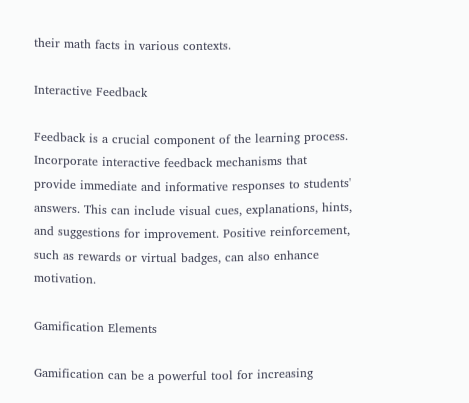their math facts in various contexts.

Interactive Feedback

Feedback is a crucial component of the learning process. Incorporate interactive feedback mechanisms that provide immediate and informative responses to students' answers. This can include visual cues, explanations, hints, and suggestions for improvement. Positive reinforcement, such as rewards or virtual badges, can also enhance motivation.

Gamification Elements

Gamification can be a powerful tool for increasing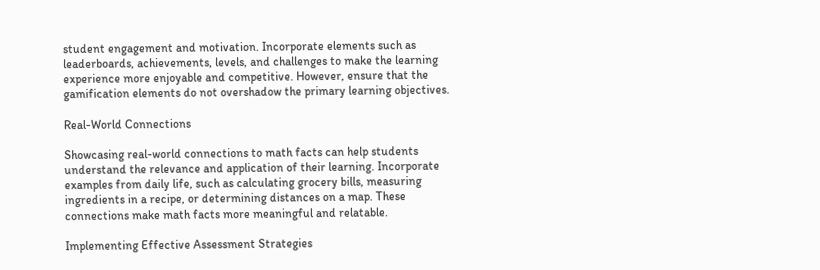student engagement and motivation. Incorporate elements such as leaderboards, achievements, levels, and challenges to make the learning experience more enjoyable and competitive. However, ensure that the gamification elements do not overshadow the primary learning objectives.

Real-World Connections

Showcasing real-world connections to math facts can help students understand the relevance and application of their learning. Incorporate examples from daily life, such as calculating grocery bills, measuring ingredients in a recipe, or determining distances on a map. These connections make math facts more meaningful and relatable.

Implementing Effective Assessment Strategies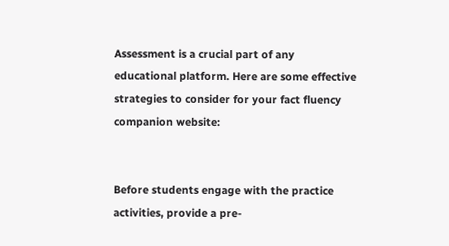Assessment is a crucial part of any educational platform. Here are some effective strategies to consider for your fact fluency companion website:


Before students engage with the practice activities, provide a pre-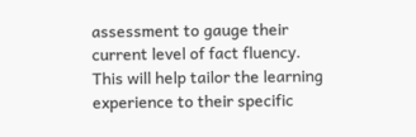assessment to gauge their current level of fact fluency. This will help tailor the learning experience to their specific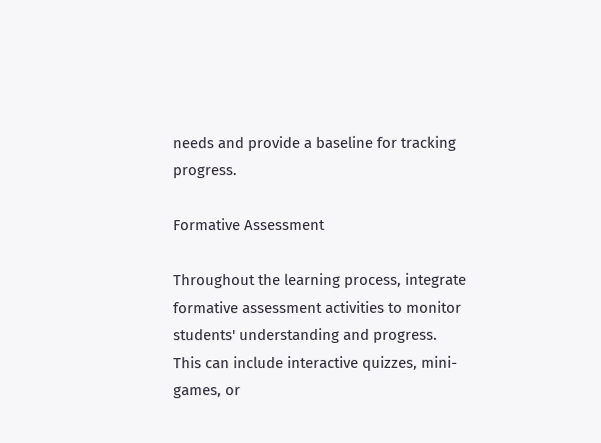needs and provide a baseline for tracking progress.

Formative Assessment

Throughout the learning process, integrate formative assessment activities to monitor students' understanding and progress. This can include interactive quizzes, mini-games, or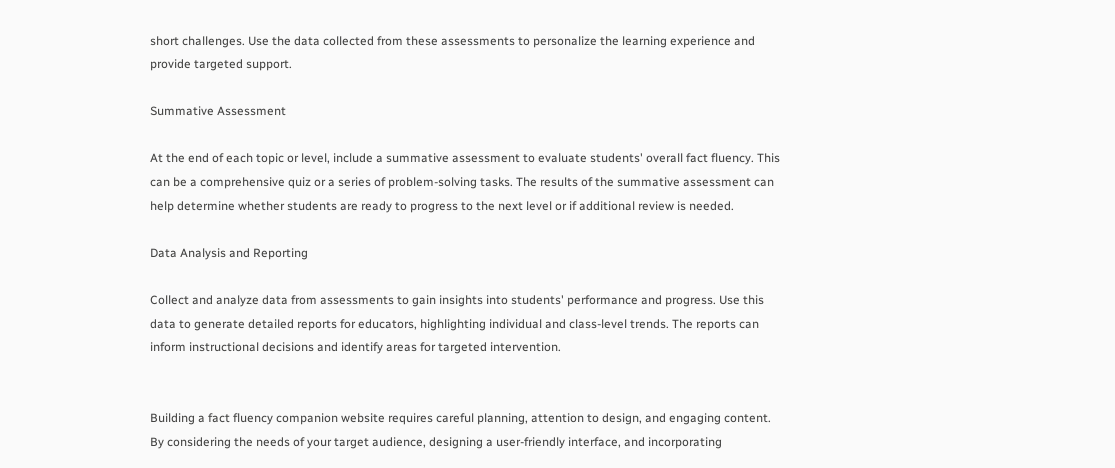short challenges. Use the data collected from these assessments to personalize the learning experience and provide targeted support.

Summative Assessment

At the end of each topic or level, include a summative assessment to evaluate students' overall fact fluency. This can be a comprehensive quiz or a series of problem-solving tasks. The results of the summative assessment can help determine whether students are ready to progress to the next level or if additional review is needed.

Data Analysis and Reporting

Collect and analyze data from assessments to gain insights into students' performance and progress. Use this data to generate detailed reports for educators, highlighting individual and class-level trends. The reports can inform instructional decisions and identify areas for targeted intervention.


Building a fact fluency companion website requires careful planning, attention to design, and engaging content. By considering the needs of your target audience, designing a user-friendly interface, and incorporating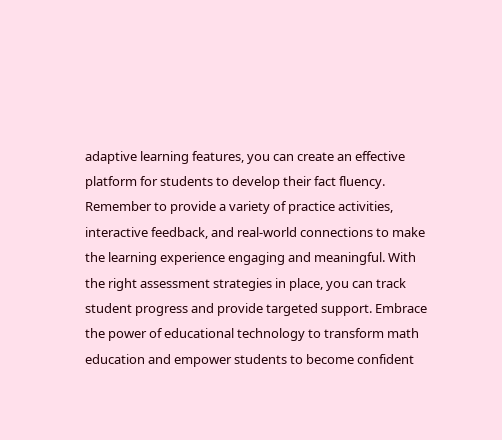adaptive learning features, you can create an effective platform for students to develop their fact fluency. Remember to provide a variety of practice activities, interactive feedback, and real-world connections to make the learning experience engaging and meaningful. With the right assessment strategies in place, you can track student progress and provide targeted support. Embrace the power of educational technology to transform math education and empower students to become confident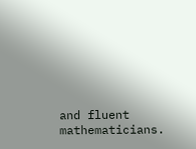and fluent mathematicians.